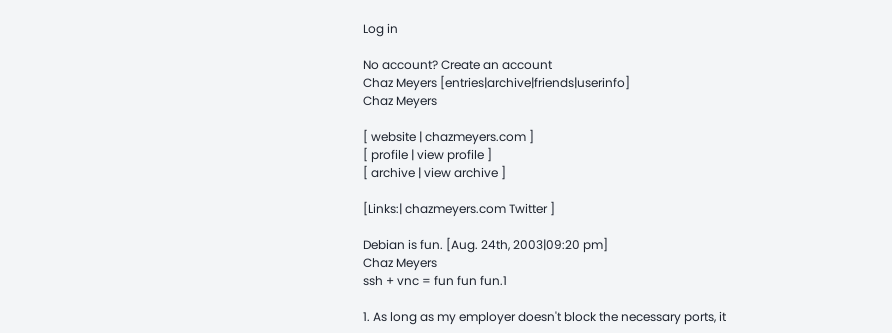Log in

No account? Create an account
Chaz Meyers [entries|archive|friends|userinfo]
Chaz Meyers

[ website | chazmeyers.com ]
[ profile | view profile ]
[ archive | view archive ]

[Links:| chazmeyers.com Twitter ]

Debian is fun. [Aug. 24th, 2003|09:20 pm]
Chaz Meyers
ssh + vnc = fun fun fun.1

1. As long as my employer doesn't block the necessary ports, it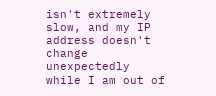isn't extremely slow, and my IP address doesn't change unexpectedly while I am out of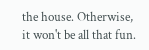the house. Otherwise, it won't be all that fun.